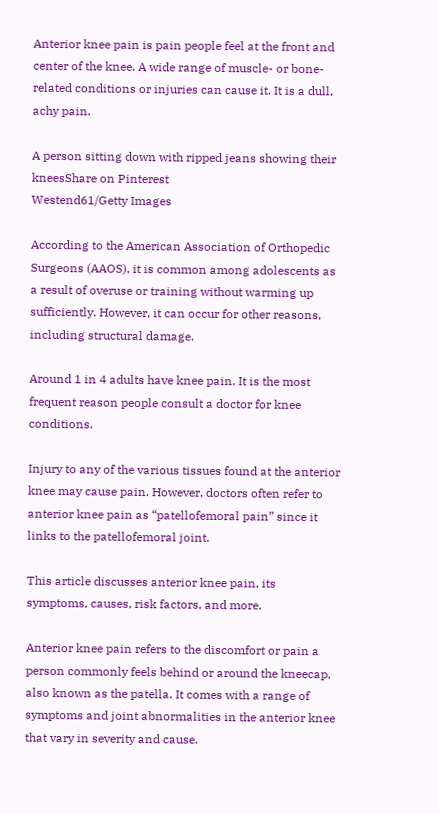Anterior knee pain is pain people feel at the front and center of the knee. A wide range of muscle- or bone-related conditions or injuries can cause it. It is a dull, achy pain.

A person sitting down with ripped jeans showing their kneesShare on Pinterest
Westend61/Getty Images

According to the American Association of Orthopedic Surgeons (AAOS), it is common among adolescents as a result of overuse or training without warming up sufficiently. However, it can occur for other reasons, including structural damage.

Around 1 in 4 adults have knee pain. It is the most frequent reason people consult a doctor for knee conditions.

Injury to any of the various tissues found at the anterior knee may cause pain. However, doctors often refer to anterior knee pain as “patellofemoral pain” since it links to the patellofemoral joint.

This article discusses anterior knee pain, its symptoms, causes, risk factors, and more.

Anterior knee pain refers to the discomfort or pain a person commonly feels behind or around the kneecap, also known as the patella. It comes with a range of symptoms and joint abnormalities in the anterior knee that vary in severity and cause.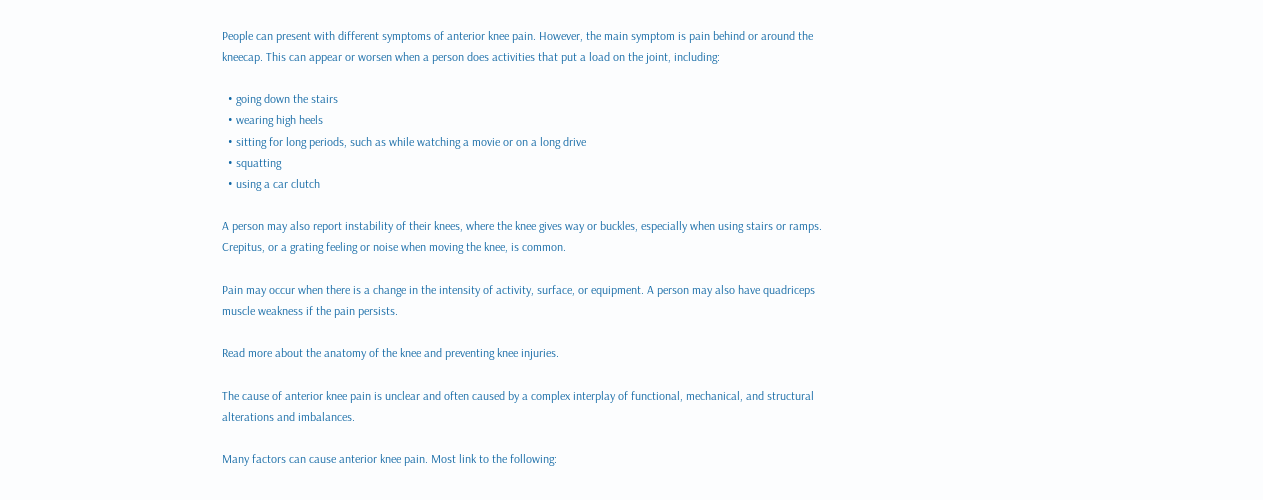People can present with different symptoms of anterior knee pain. However, the main symptom is pain behind or around the kneecap. This can appear or worsen when a person does activities that put a load on the joint, including:

  • going down the stairs
  • wearing high heels
  • sitting for long periods, such as while watching a movie or on a long drive
  • squatting
  • using a car clutch

A person may also report instability of their knees, where the knee gives way or buckles, especially when using stairs or ramps. Crepitus, or a grating feeling or noise when moving the knee, is common.

Pain may occur when there is a change in the intensity of activity, surface, or equipment. A person may also have quadriceps muscle weakness if the pain persists.

Read more about the anatomy of the knee and preventing knee injuries.

The cause of anterior knee pain is unclear and often caused by a complex interplay of functional, mechanical, and structural alterations and imbalances.

Many factors can cause anterior knee pain. Most link to the following: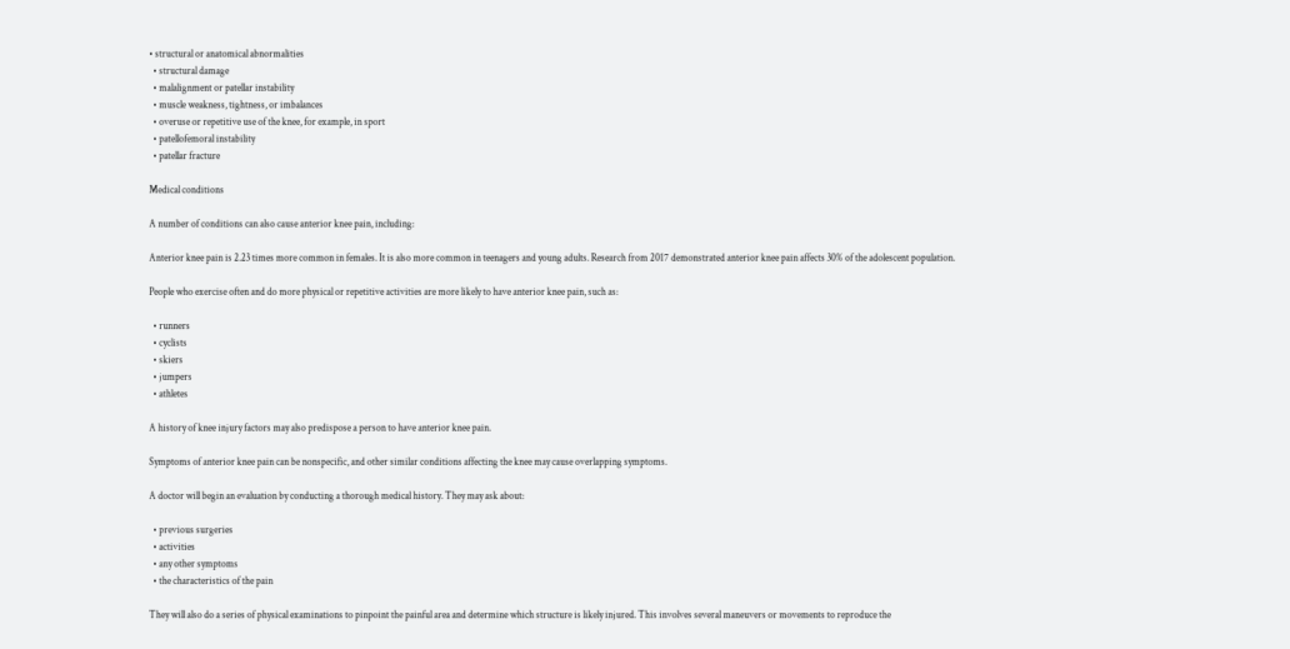• structural or anatomical abnormalities
  • structural damage
  • malalignment or patellar instability
  • muscle weakness, tightness, or imbalances
  • overuse or repetitive use of the knee, for example, in sport
  • patellofemoral instability
  • patellar fracture

Medical conditions

A number of conditions can also cause anterior knee pain, including:

Anterior knee pain is 2.23 times more common in females. It is also more common in teenagers and young adults. Research from 2017 demonstrated anterior knee pain affects 30% of the adolescent population.

People who exercise often and do more physical or repetitive activities are more likely to have anterior knee pain, such as:

  • runners
  • cyclists
  • skiers
  • jumpers
  • athletes

A history of knee injury factors may also predispose a person to have anterior knee pain.

Symptoms of anterior knee pain can be nonspecific, and other similar conditions affecting the knee may cause overlapping symptoms.

A doctor will begin an evaluation by conducting a thorough medical history. They may ask about:

  • previous surgeries
  • activities
  • any other symptoms
  • the characteristics of the pain

They will also do a series of physical examinations to pinpoint the painful area and determine which structure is likely injured. This involves several maneuvers or movements to reproduce the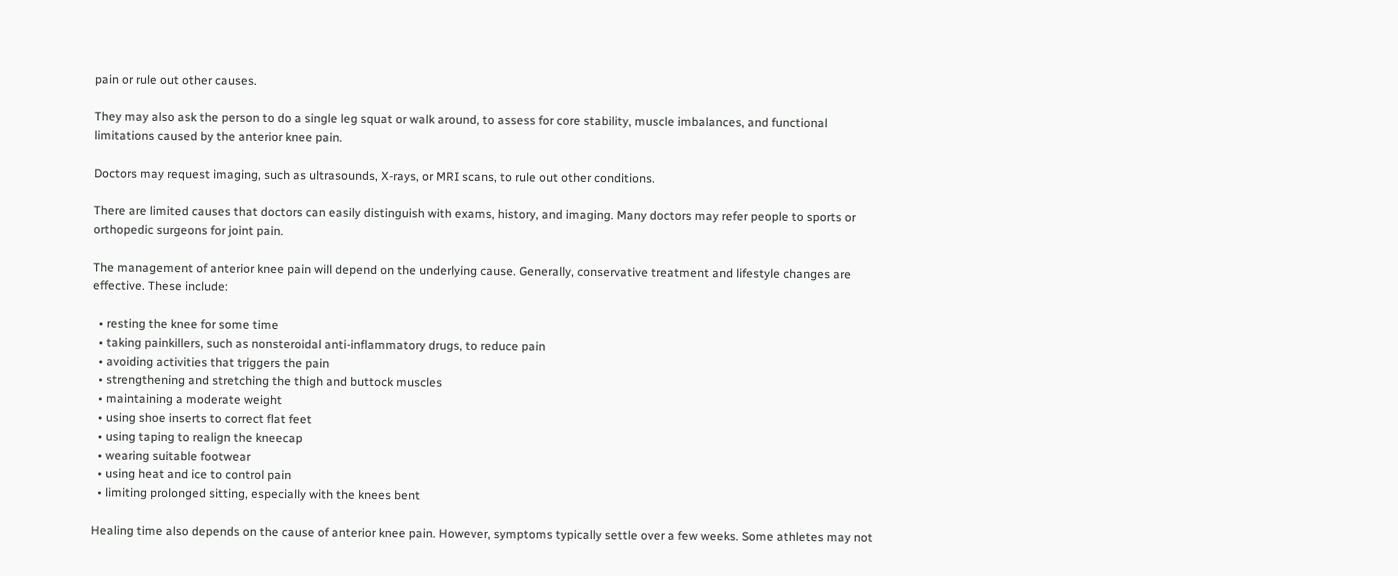pain or rule out other causes.

They may also ask the person to do a single leg squat or walk around, to assess for core stability, muscle imbalances, and functional limitations caused by the anterior knee pain.

Doctors may request imaging, such as ultrasounds, X-rays, or MRI scans, to rule out other conditions.

There are limited causes that doctors can easily distinguish with exams, history, and imaging. Many doctors may refer people to sports or orthopedic surgeons for joint pain.

The management of anterior knee pain will depend on the underlying cause. Generally, conservative treatment and lifestyle changes are effective. These include:

  • resting the knee for some time
  • taking painkillers, such as nonsteroidal anti-inflammatory drugs, to reduce pain
  • avoiding activities that triggers the pain
  • strengthening and stretching the thigh and buttock muscles
  • maintaining a moderate weight
  • using shoe inserts to correct flat feet
  • using taping to realign the kneecap
  • wearing suitable footwear
  • using heat and ice to control pain
  • limiting prolonged sitting, especially with the knees bent

Healing time also depends on the cause of anterior knee pain. However, symptoms typically settle over a few weeks. Some athletes may not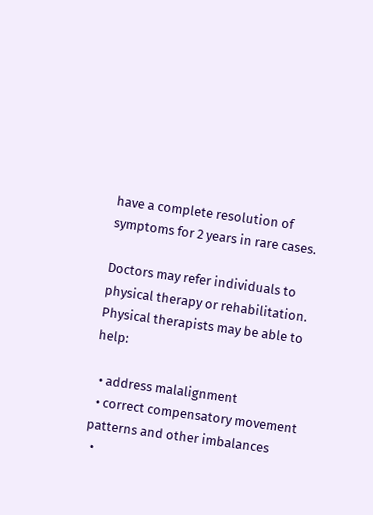have a complete resolution of symptoms for 2 years in rare cases.

Doctors may refer individuals to physical therapy or rehabilitation. Physical therapists may be able to help:

  • address malalignment
  • correct compensatory movement patterns and other imbalances
  •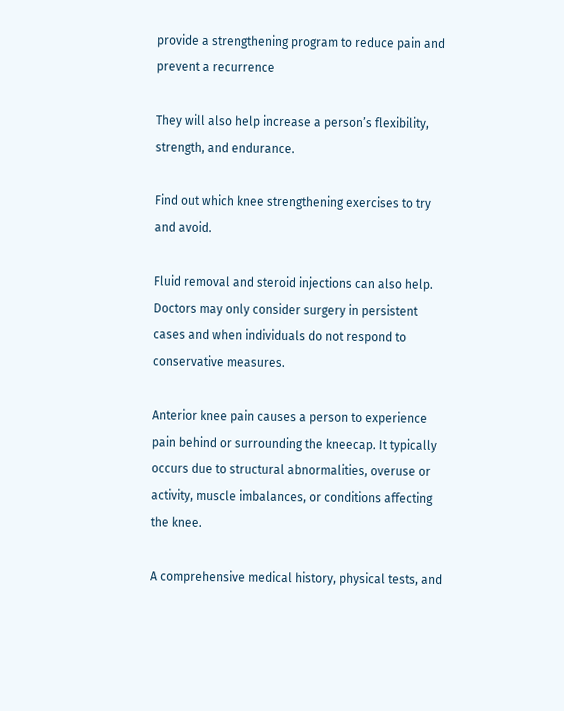provide a strengthening program to reduce pain and prevent a recurrence

They will also help increase a person’s flexibility, strength, and endurance.

Find out which knee strengthening exercises to try and avoid.

Fluid removal and steroid injections can also help. Doctors may only consider surgery in persistent cases and when individuals do not respond to conservative measures.

Anterior knee pain causes a person to experience pain behind or surrounding the kneecap. It typically occurs due to structural abnormalities, overuse or activity, muscle imbalances, or conditions affecting the knee.

A comprehensive medical history, physical tests, and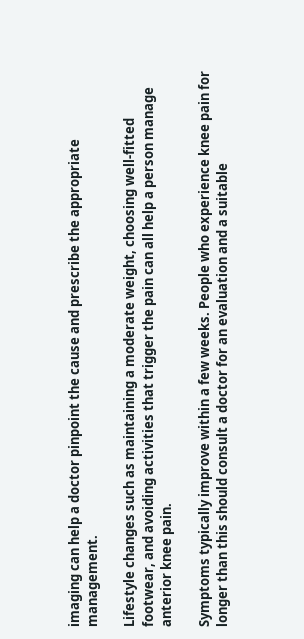imaging can help a doctor pinpoint the cause and prescribe the appropriate management.

Lifestyle changes such as maintaining a moderate weight, choosing well-fitted footwear, and avoiding activities that trigger the pain can all help a person manage anterior knee pain.

Symptoms typically improve within a few weeks. People who experience knee pain for longer than this should consult a doctor for an evaluation and a suitable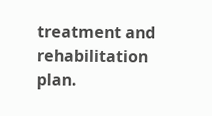treatment and rehabilitation plan.